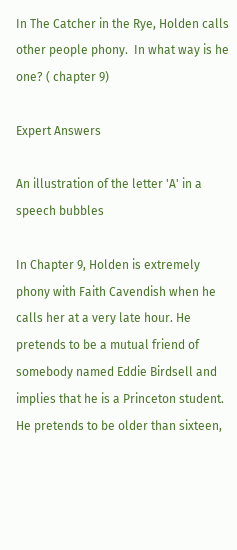In The Catcher in the Rye, Holden calls other people phony.  In what way is he one? ( chapter 9)

Expert Answers

An illustration of the letter 'A' in a speech bubbles

In Chapter 9, Holden is extremely phony with Faith Cavendish when he calls her at a very late hour. He pretends to be a mutual friend of somebody named Eddie Birdsell and implies that he is a Princeton student. He pretends to be older than sixteen,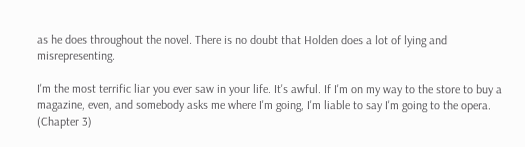as he does throughout the novel. There is no doubt that Holden does a lot of lying and misrepresenting.

I'm the most terrific liar you ever saw in your life. It's awful. If I'm on my way to the store to buy a magazine, even, and somebody asks me where I'm going, I'm liable to say I'm going to the opera.  (Chapter 3)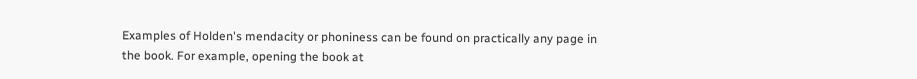Examples of Holden's mendacity or phoniness can be found on practically any page in the book. For example, opening the book at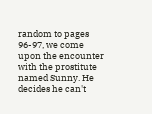random to pages 96-97, we come upon the encounter with the prostitute named Sunny. He decides he can't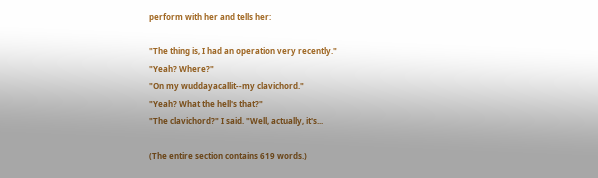perform with her and tells her:

"The thing is, I had an operation very recently."
"Yeah? Where?"
"On my wuddayacallit--my clavichord."
"Yeah? What the hell's that?"
"The clavichord?" I said. "Well, actually, it's...

(The entire section contains 619 words.)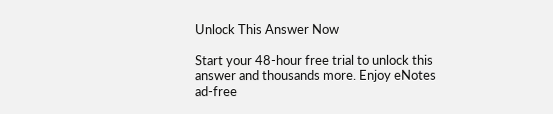Unlock This Answer Now

Start your 48-hour free trial to unlock this answer and thousands more. Enjoy eNotes ad-free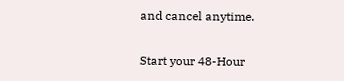and cancel anytime.

Start your 48-Hour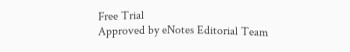Free Trial
Approved by eNotes Editorial Team